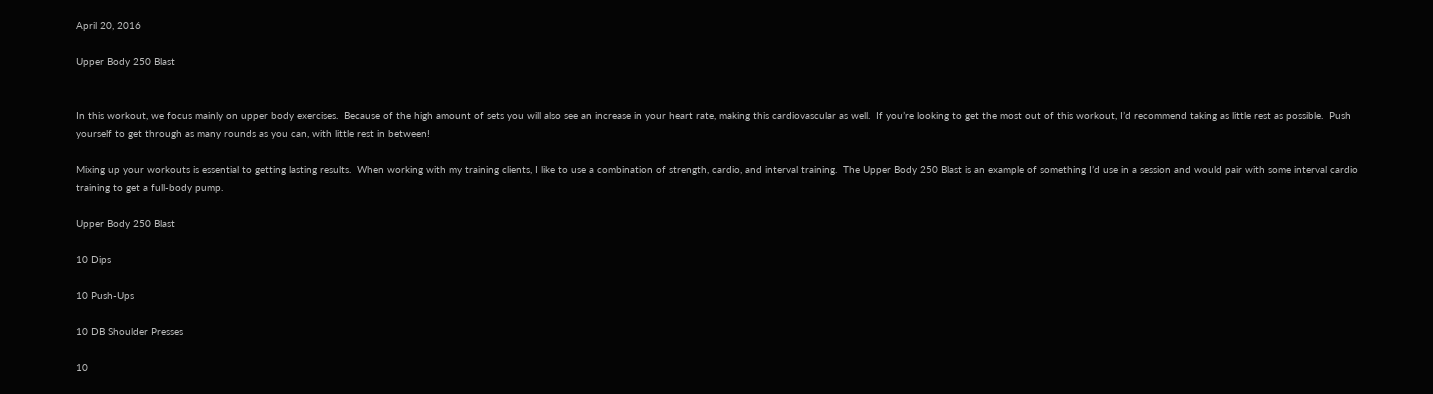April 20, 2016

Upper Body 250 Blast


In this workout, we focus mainly on upper body exercises.  Because of the high amount of sets you will also see an increase in your heart rate, making this cardiovascular as well.  If you’re looking to get the most out of this workout, I’d recommend taking as little rest as possible.  Push yourself to get through as many rounds as you can, with little rest in between!

Mixing up your workouts is essential to getting lasting results.  When working with my training clients, I like to use a combination of strength, cardio, and interval training.  The Upper Body 250 Blast is an example of something I’d use in a session and would pair with some interval cardio training to get a full-body pump.

Upper Body 250 Blast

10 Dips

10 Push-Ups

10 DB Shoulder Presses

10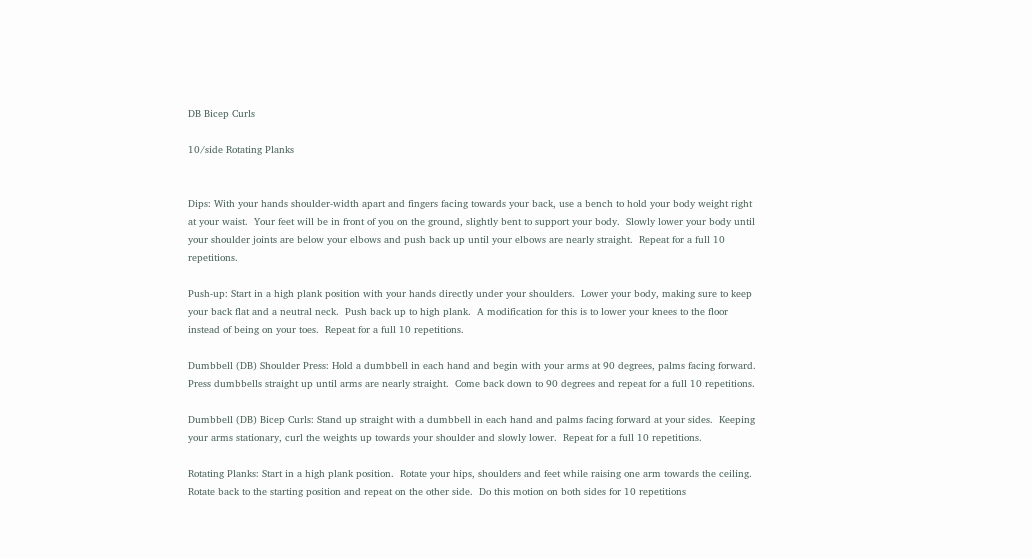DB Bicep Curls

10/side Rotating Planks


Dips: With your hands shoulder-width apart and fingers facing towards your back, use a bench to hold your body weight right at your waist.  Your feet will be in front of you on the ground, slightly bent to support your body.  Slowly lower your body until your shoulder joints are below your elbows and push back up until your elbows are nearly straight.  Repeat for a full 10 repetitions.

Push-up: Start in a high plank position with your hands directly under your shoulders.  Lower your body, making sure to keep your back flat and a neutral neck.  Push back up to high plank.  A modification for this is to lower your knees to the floor instead of being on your toes.  Repeat for a full 10 repetitions.

Dumbbell (DB) Shoulder Press: Hold a dumbbell in each hand and begin with your arms at 90 degrees, palms facing forward.  Press dumbbells straight up until arms are nearly straight.  Come back down to 90 degrees and repeat for a full 10 repetitions.

Dumbbell (DB) Bicep Curls: Stand up straight with a dumbbell in each hand and palms facing forward at your sides.  Keeping your arms stationary, curl the weights up towards your shoulder and slowly lower.  Repeat for a full 10 repetitions.

Rotating Planks: Start in a high plank position.  Rotate your hips, shoulders and feet while raising one arm towards the ceiling.  Rotate back to the starting position and repeat on the other side.  Do this motion on both sides for 10 repetitions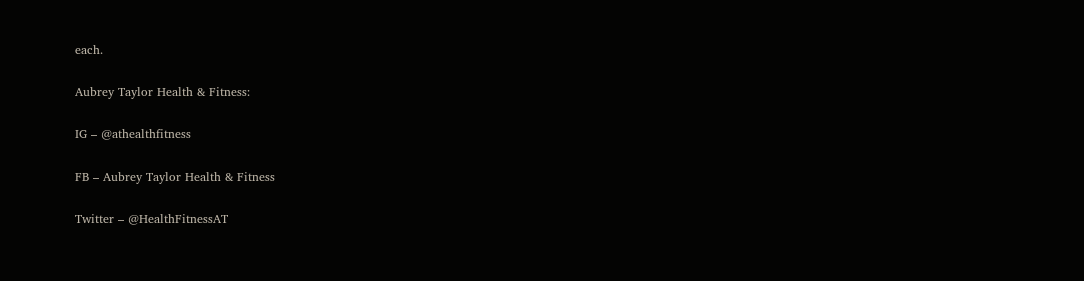each.

Aubrey Taylor Health & Fitness:

IG – @athealthfitness

FB – Aubrey Taylor Health & Fitness

Twitter – @HealthFitnessAT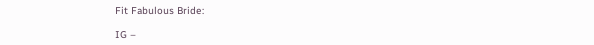Fit Fabulous Bride:

IG –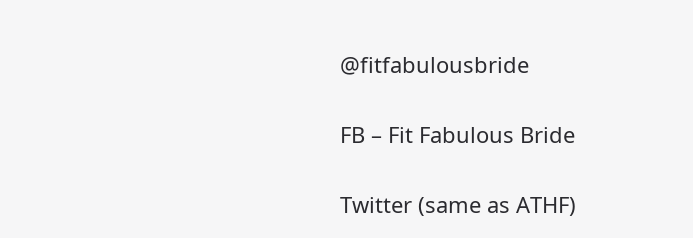@fitfabulousbride

FB – Fit Fabulous Bride

Twitter (same as ATHF)